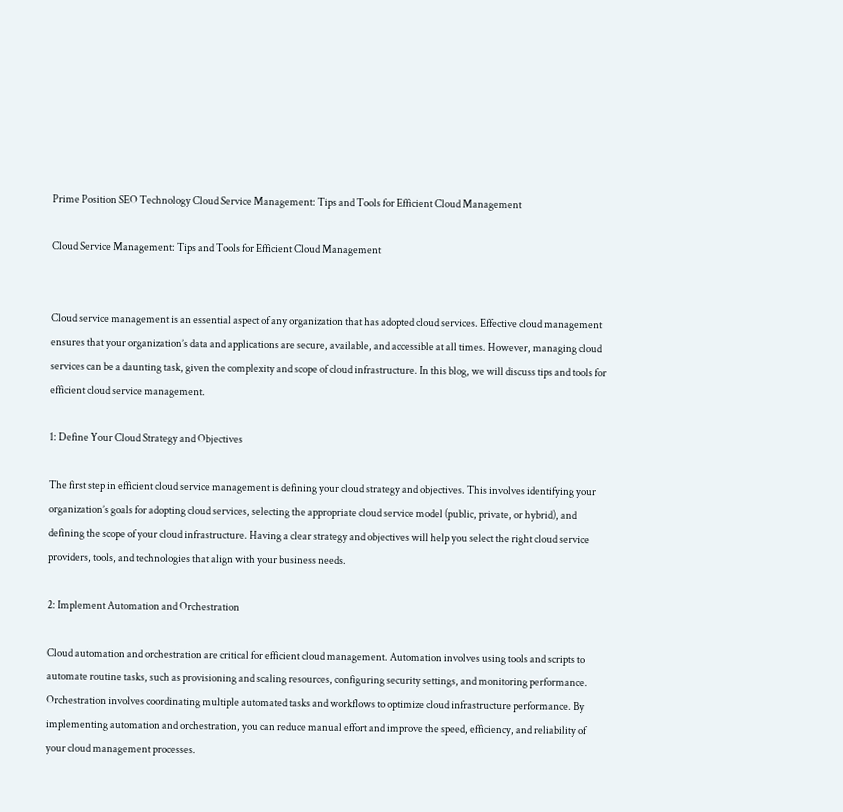Prime Position SEO Technology Cloud Service Management: Tips and Tools for Efficient Cloud Management

Cloud Service Management: Tips and Tools for Efficient Cloud Management


Cloud service management is an essential aspect of any organization that has adopted cloud services. Effective cloud management ensures that your organization’s data and applications are secure, available, and accessible at all times. However, managing cloud services can be a daunting task, given the complexity and scope of cloud infrastructure. In this blog, we will discuss tips and tools for efficient cloud service management.

1: Define Your Cloud Strategy and Objectives

The first step in efficient cloud service management is defining your cloud strategy and objectives. This involves identifying your organization’s goals for adopting cloud services, selecting the appropriate cloud service model (public, private, or hybrid), and defining the scope of your cloud infrastructure. Having a clear strategy and objectives will help you select the right cloud service providers, tools, and technologies that align with your business needs.

2: Implement Automation and Orchestration

Cloud automation and orchestration are critical for efficient cloud management. Automation involves using tools and scripts to automate routine tasks, such as provisioning and scaling resources, configuring security settings, and monitoring performance. Orchestration involves coordinating multiple automated tasks and workflows to optimize cloud infrastructure performance. By implementing automation and orchestration, you can reduce manual effort and improve the speed, efficiency, and reliability of your cloud management processes.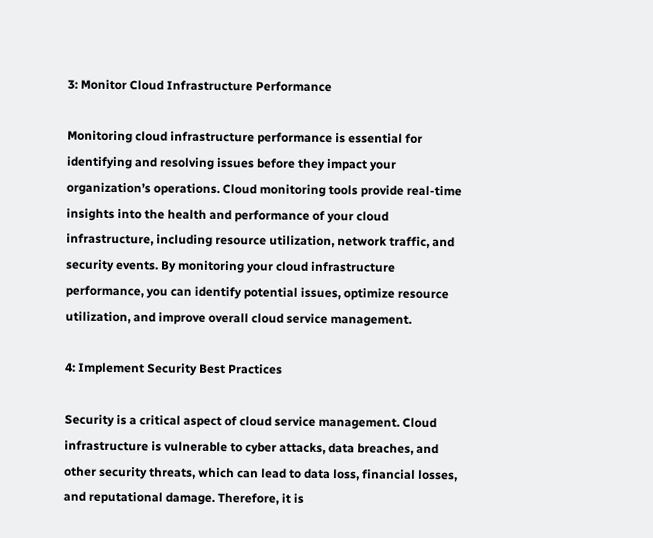3: Monitor Cloud Infrastructure Performance

Monitoring cloud infrastructure performance is essential for identifying and resolving issues before they impact your organization’s operations. Cloud monitoring tools provide real-time insights into the health and performance of your cloud infrastructure, including resource utilization, network traffic, and security events. By monitoring your cloud infrastructure performance, you can identify potential issues, optimize resource utilization, and improve overall cloud service management.

4: Implement Security Best Practices

Security is a critical aspect of cloud service management. Cloud infrastructure is vulnerable to cyber attacks, data breaches, and other security threats, which can lead to data loss, financial losses, and reputational damage. Therefore, it is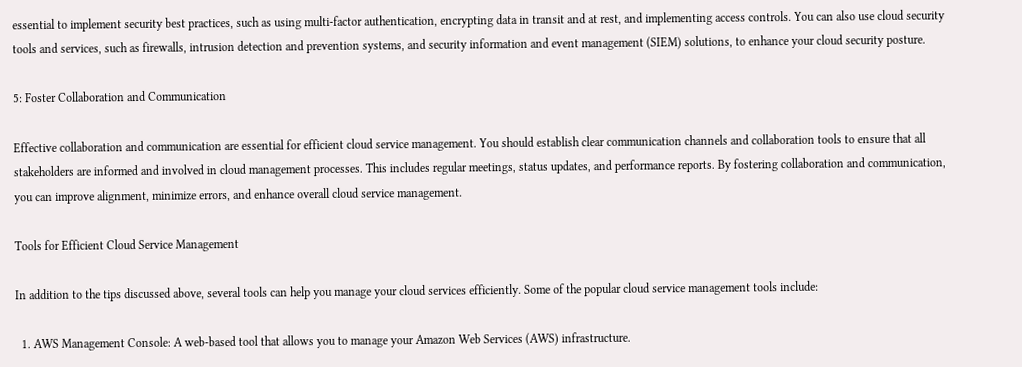essential to implement security best practices, such as using multi-factor authentication, encrypting data in transit and at rest, and implementing access controls. You can also use cloud security tools and services, such as firewalls, intrusion detection and prevention systems, and security information and event management (SIEM) solutions, to enhance your cloud security posture.

5: Foster Collaboration and Communication

Effective collaboration and communication are essential for efficient cloud service management. You should establish clear communication channels and collaboration tools to ensure that all stakeholders are informed and involved in cloud management processes. This includes regular meetings, status updates, and performance reports. By fostering collaboration and communication, you can improve alignment, minimize errors, and enhance overall cloud service management.

Tools for Efficient Cloud Service Management

In addition to the tips discussed above, several tools can help you manage your cloud services efficiently. Some of the popular cloud service management tools include:

  1. AWS Management Console: A web-based tool that allows you to manage your Amazon Web Services (AWS) infrastructure.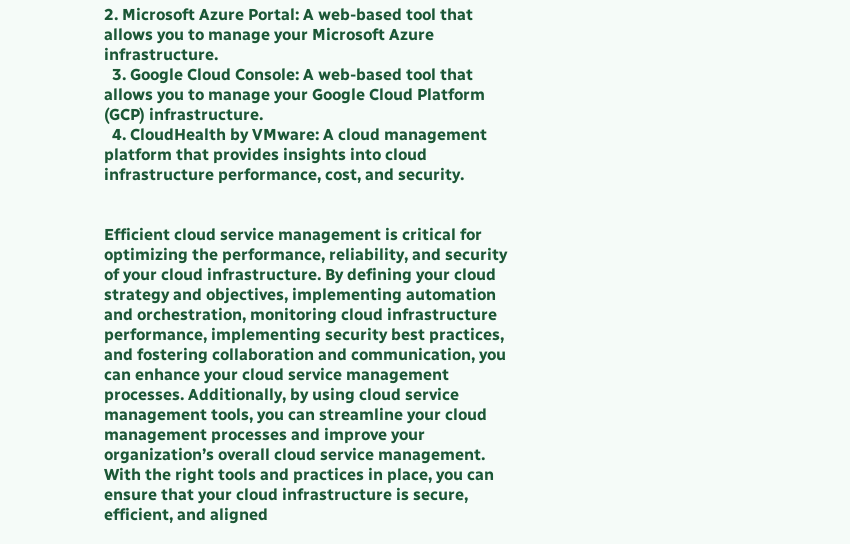2. Microsoft Azure Portal: A web-based tool that allows you to manage your Microsoft Azure infrastructure.
  3. Google Cloud Console: A web-based tool that allows you to manage your Google Cloud Platform (GCP) infrastructure.
  4. CloudHealth by VMware: A cloud management platform that provides insights into cloud infrastructure performance, cost, and security.


Efficient cloud service management is critical for optimizing the performance, reliability, and security of your cloud infrastructure. By defining your cloud strategy and objectives, implementing automation and orchestration, monitoring cloud infrastructure performance, implementing security best practices, and fostering collaboration and communication, you can enhance your cloud service management processes. Additionally, by using cloud service management tools, you can streamline your cloud management processes and improve your organization’s overall cloud service management. With the right tools and practices in place, you can ensure that your cloud infrastructure is secure, efficient, and aligned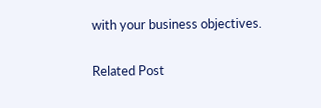with your business objectives.

Related Post